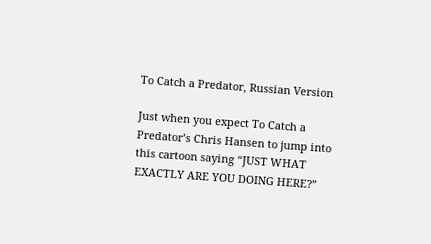To Catch a Predator, Russian Version

Just when you expect To Catch a Predator’s Chris Hansen to jump into this cartoon saying “JUST WHAT EXACTLY ARE YOU DOING HERE?”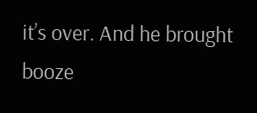it’s over. And he brought booze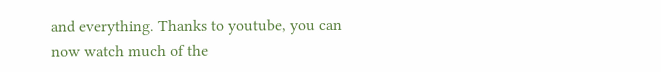and everything. Thanks to youtube, you can now watch much of the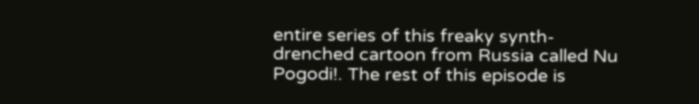entire series of this freaky synth-drenched cartoon from Russia called Nu Pogodi!. The rest of this episode is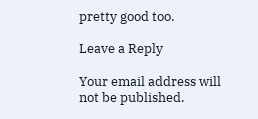pretty good too.

Leave a Reply

Your email address will not be published.